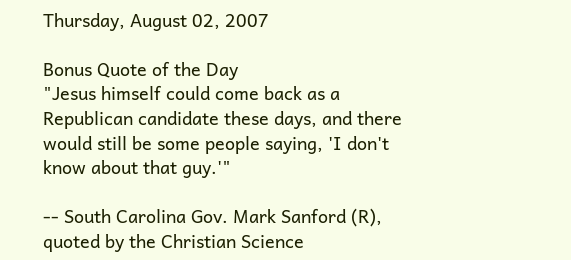Thursday, August 02, 2007

Bonus Quote of the Day
"Jesus himself could come back as a Republican candidate these days, and there would still be some people saying, 'I don't know about that guy.'"

-- South Carolina Gov. Mark Sanford (R), quoted by the Christian Science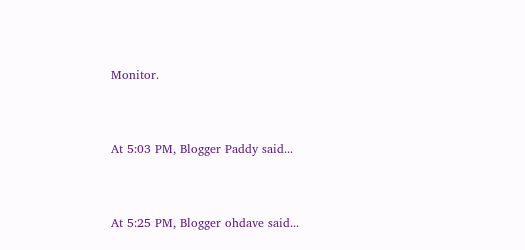Monitor.


At 5:03 PM, Blogger Paddy said...


At 5:25 PM, Blogger ohdave said...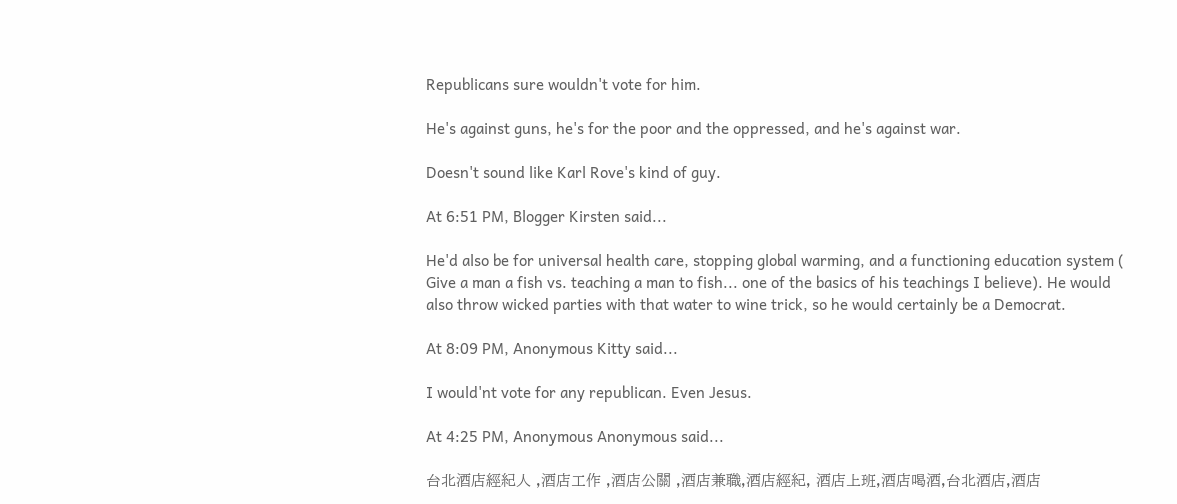Republicans sure wouldn't vote for him.

He's against guns, he's for the poor and the oppressed, and he's against war.

Doesn't sound like Karl Rove's kind of guy.

At 6:51 PM, Blogger Kirsten said...

He'd also be for universal health care, stopping global warming, and a functioning education system ( Give a man a fish vs. teaching a man to fish... one of the basics of his teachings I believe). He would also throw wicked parties with that water to wine trick, so he would certainly be a Democrat.

At 8:09 PM, Anonymous Kitty said...

I would'nt vote for any republican. Even Jesus.

At 4:25 PM, Anonymous Anonymous said...

台北酒店經紀人 ,酒店工作 ,酒店公關 ,酒店兼職,酒店經紀, 酒店上班,酒店喝酒,台北酒店,酒店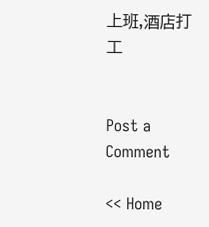上班,酒店打工


Post a Comment

<< Home